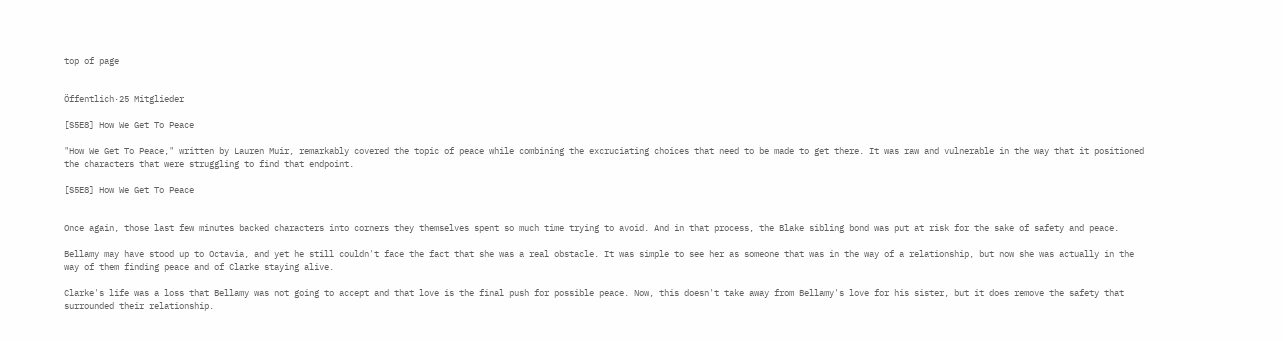top of page


Öffentlich·25 Mitglieder

[S5E8] How We Get To Peace

"How We Get To Peace," written by Lauren Muir, remarkably covered the topic of peace while combining the excruciating choices that need to be made to get there. It was raw and vulnerable in the way that it positioned the characters that were struggling to find that endpoint.

[S5E8] How We Get To Peace


Once again, those last few minutes backed characters into corners they themselves spent so much time trying to avoid. And in that process, the Blake sibling bond was put at risk for the sake of safety and peace.

Bellamy may have stood up to Octavia, and yet he still couldn't face the fact that she was a real obstacle. It was simple to see her as someone that was in the way of a relationship, but now she was actually in the way of them finding peace and of Clarke staying alive.

Clarke's life was a loss that Bellamy was not going to accept and that love is the final push for possible peace. Now, this doesn't take away from Bellamy's love for his sister, but it does remove the safety that surrounded their relationship.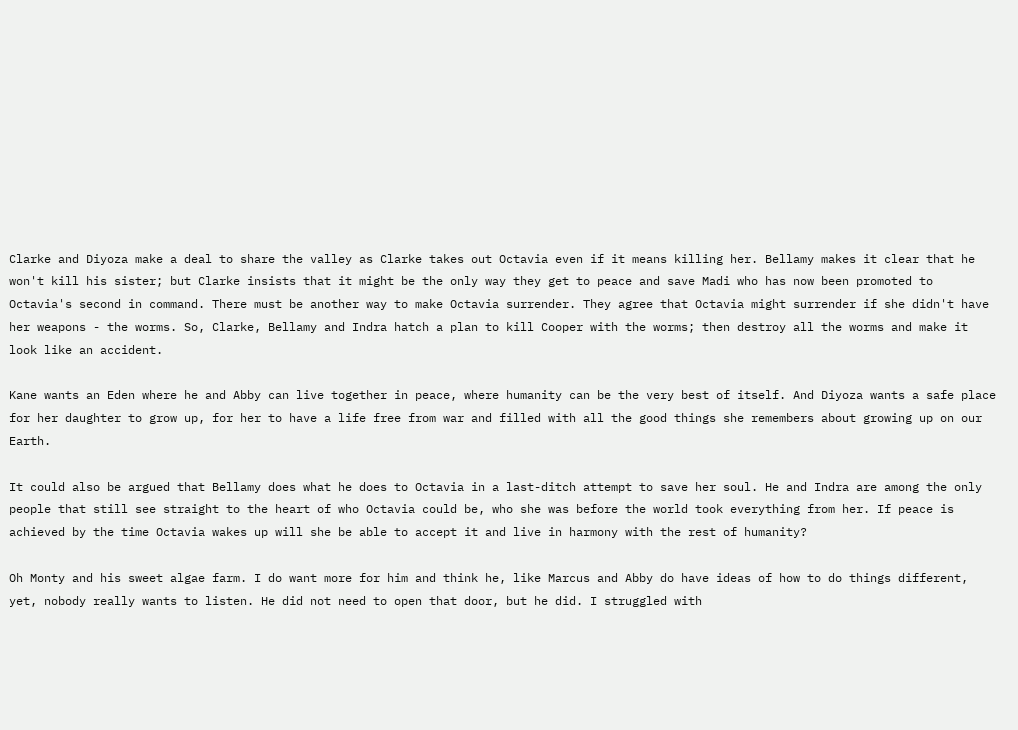Clarke and Diyoza make a deal to share the valley as Clarke takes out Octavia even if it means killing her. Bellamy makes it clear that he won't kill his sister; but Clarke insists that it might be the only way they get to peace and save Madi who has now been promoted to Octavia's second in command. There must be another way to make Octavia surrender. They agree that Octavia might surrender if she didn't have her weapons - the worms. So, Clarke, Bellamy and Indra hatch a plan to kill Cooper with the worms; then destroy all the worms and make it look like an accident.

Kane wants an Eden where he and Abby can live together in peace, where humanity can be the very best of itself. And Diyoza wants a safe place for her daughter to grow up, for her to have a life free from war and filled with all the good things she remembers about growing up on our Earth.

It could also be argued that Bellamy does what he does to Octavia in a last-ditch attempt to save her soul. He and Indra are among the only people that still see straight to the heart of who Octavia could be, who she was before the world took everything from her. If peace is achieved by the time Octavia wakes up will she be able to accept it and live in harmony with the rest of humanity?

Oh Monty and his sweet algae farm. I do want more for him and think he, like Marcus and Abby do have ideas of how to do things different, yet, nobody really wants to listen. He did not need to open that door, but he did. I struggled with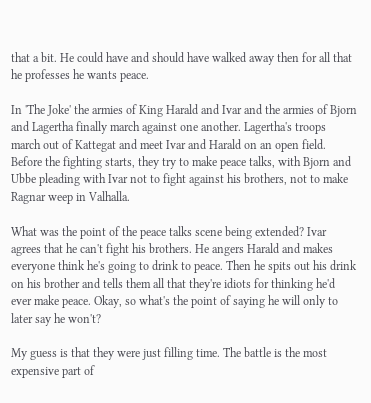that a bit. He could have and should have walked away then for all that he professes he wants peace.

In 'The Joke' the armies of King Harald and Ivar and the armies of Bjorn and Lagertha finally march against one another. Lagertha's troops march out of Kattegat and meet Ivar and Harald on an open field. Before the fighting starts, they try to make peace talks, with Bjorn and Ubbe pleading with Ivar not to fight against his brothers, not to make Ragnar weep in Valhalla.

What was the point of the peace talks scene being extended? Ivar agrees that he can't fight his brothers. He angers Harald and makes everyone think he's going to drink to peace. Then he spits out his drink on his brother and tells them all that they're idiots for thinking he'd ever make peace. Okay, so what's the point of saying he will only to later say he won't?

My guess is that they were just filling time. The battle is the most expensive part of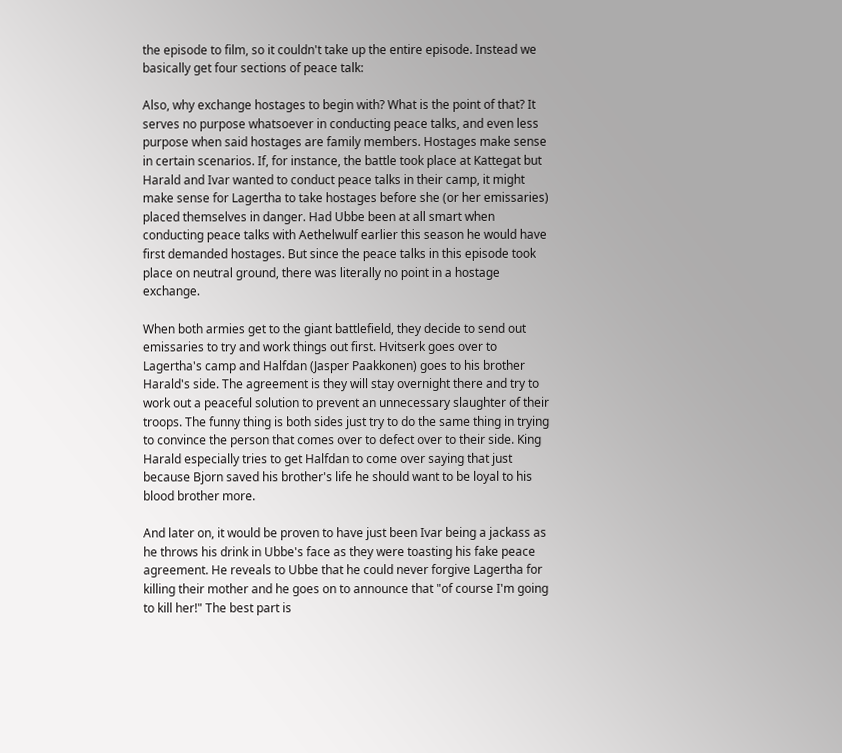the episode to film, so it couldn't take up the entire episode. Instead we basically get four sections of peace talk:

Also, why exchange hostages to begin with? What is the point of that? It serves no purpose whatsoever in conducting peace talks, and even less purpose when said hostages are family members. Hostages make sense in certain scenarios. If, for instance, the battle took place at Kattegat but Harald and Ivar wanted to conduct peace talks in their camp, it might make sense for Lagertha to take hostages before she (or her emissaries) placed themselves in danger. Had Ubbe been at all smart when conducting peace talks with Aethelwulf earlier this season he would have first demanded hostages. But since the peace talks in this episode took place on neutral ground, there was literally no point in a hostage exchange.

When both armies get to the giant battlefield, they decide to send out emissaries to try and work things out first. Hvitserk goes over to Lagertha's camp and Halfdan (Jasper Paakkonen) goes to his brother Harald's side. The agreement is they will stay overnight there and try to work out a peaceful solution to prevent an unnecessary slaughter of their troops. The funny thing is both sides just try to do the same thing in trying to convince the person that comes over to defect over to their side. King Harald especially tries to get Halfdan to come over saying that just because Bjorn saved his brother's life he should want to be loyal to his blood brother more.

And later on, it would be proven to have just been Ivar being a jackass as he throws his drink in Ubbe's face as they were toasting his fake peace agreement. He reveals to Ubbe that he could never forgive Lagertha for killing their mother and he goes on to announce that "of course I'm going to kill her!" The best part is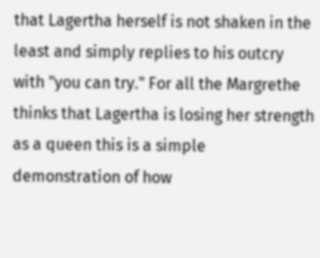that Lagertha herself is not shaken in the least and simply replies to his outcry with "you can try." For all the Margrethe thinks that Lagertha is losing her strength as a queen this is a simple demonstration of how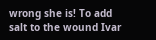wrong she is! To add salt to the wound Ivar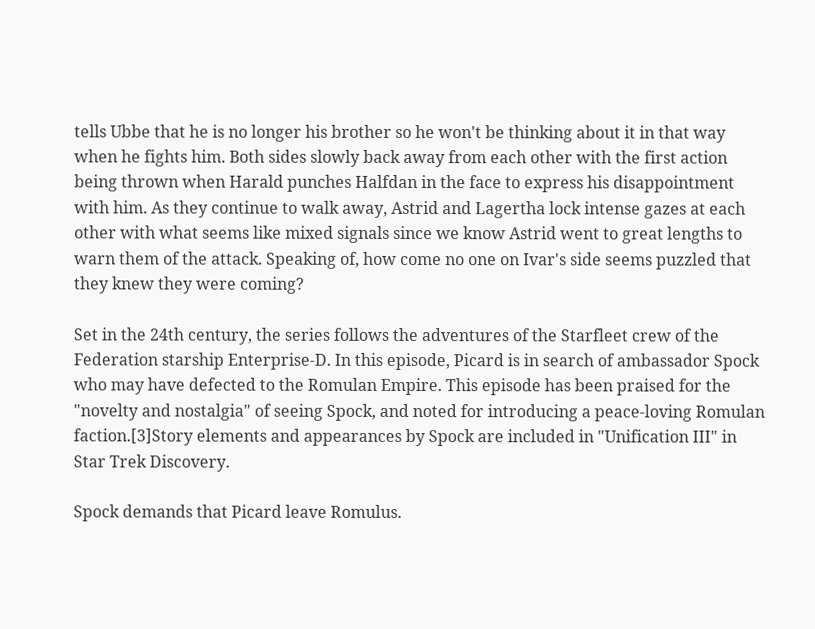tells Ubbe that he is no longer his brother so he won't be thinking about it in that way when he fights him. Both sides slowly back away from each other with the first action being thrown when Harald punches Halfdan in the face to express his disappointment with him. As they continue to walk away, Astrid and Lagertha lock intense gazes at each other with what seems like mixed signals since we know Astrid went to great lengths to warn them of the attack. Speaking of, how come no one on Ivar's side seems puzzled that they knew they were coming?

Set in the 24th century, the series follows the adventures of the Starfleet crew of the Federation starship Enterprise-D. In this episode, Picard is in search of ambassador Spock who may have defected to the Romulan Empire. This episode has been praised for the "novelty and nostalgia" of seeing Spock, and noted for introducing a peace-loving Romulan faction.[3]Story elements and appearances by Spock are included in "Unification III" in Star Trek Discovery.

Spock demands that Picard leave Romulus.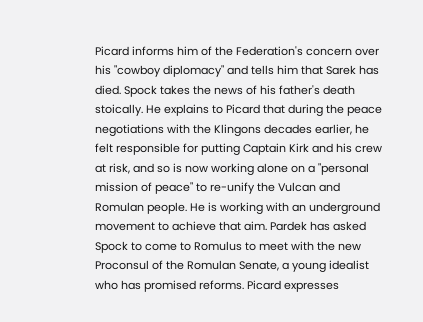Picard informs him of the Federation's concern over his "cowboy diplomacy" and tells him that Sarek has died. Spock takes the news of his father's death stoically. He explains to Picard that during the peace negotiations with the Klingons decades earlier, he felt responsible for putting Captain Kirk and his crew at risk, and so is now working alone on a "personal mission of peace" to re-unify the Vulcan and Romulan people. He is working with an underground movement to achieve that aim. Pardek has asked Spock to come to Romulus to meet with the new Proconsul of the Romulan Senate, a young idealist who has promised reforms. Picard expresses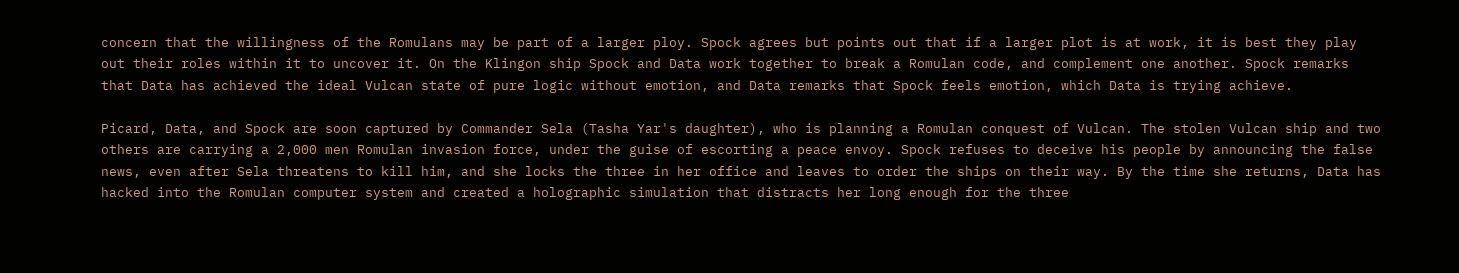concern that the willingness of the Romulans may be part of a larger ploy. Spock agrees but points out that if a larger plot is at work, it is best they play out their roles within it to uncover it. On the Klingon ship Spock and Data work together to break a Romulan code, and complement one another. Spock remarks that Data has achieved the ideal Vulcan state of pure logic without emotion, and Data remarks that Spock feels emotion, which Data is trying achieve.

Picard, Data, and Spock are soon captured by Commander Sela (Tasha Yar's daughter), who is planning a Romulan conquest of Vulcan. The stolen Vulcan ship and two others are carrying a 2,000 men Romulan invasion force, under the guise of escorting a peace envoy. Spock refuses to deceive his people by announcing the false news, even after Sela threatens to kill him, and she locks the three in her office and leaves to order the ships on their way. By the time she returns, Data has hacked into the Romulan computer system and created a holographic simulation that distracts her long enough for the three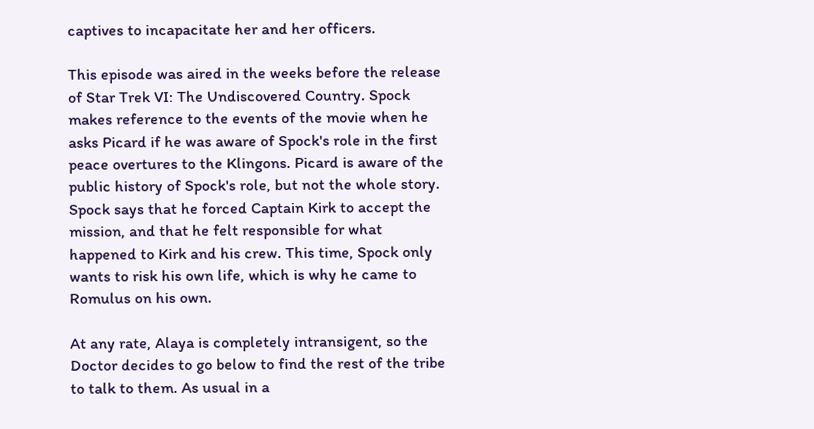captives to incapacitate her and her officers.

This episode was aired in the weeks before the release of Star Trek VI: The Undiscovered Country. Spock makes reference to the events of the movie when he asks Picard if he was aware of Spock's role in the first peace overtures to the Klingons. Picard is aware of the public history of Spock's role, but not the whole story. Spock says that he forced Captain Kirk to accept the mission, and that he felt responsible for what happened to Kirk and his crew. This time, Spock only wants to risk his own life, which is why he came to Romulus on his own.

At any rate, Alaya is completely intransigent, so the Doctor decides to go below to find the rest of the tribe to talk to them. As usual in a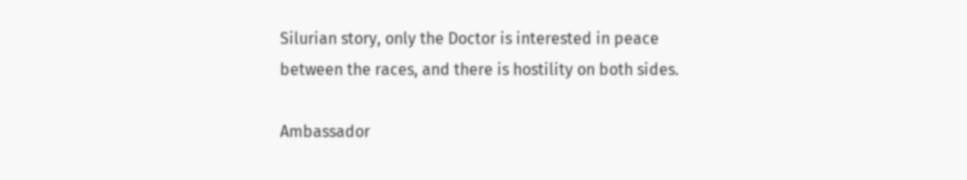Silurian story, only the Doctor is interested in peace between the races, and there is hostility on both sides.

Ambassador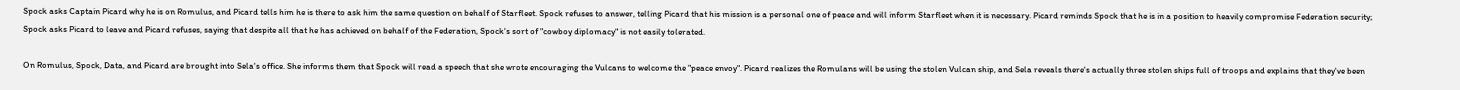Spock asks Captain Picard why he is on Romulus, and Picard tells him he is there to ask him the same question on behalf of Starfleet. Spock refuses to answer, telling Picard that his mission is a personal one of peace and will inform Starfleet when it is necessary. Picard reminds Spock that he is in a position to heavily compromise Federation security; Spock asks Picard to leave and Picard refuses, saying that despite all that he has achieved on behalf of the Federation, Spock's sort of "cowboy diplomacy" is not easily tolerated.

On Romulus, Spock, Data, and Picard are brought into Sela's office. She informs them that Spock will read a speech that she wrote encouraging the Vulcans to welcome the "peace envoy". Picard realizes the Romulans will be using the stolen Vulcan ship, and Sela reveals there's actually three stolen ships full of troops and explains that they've been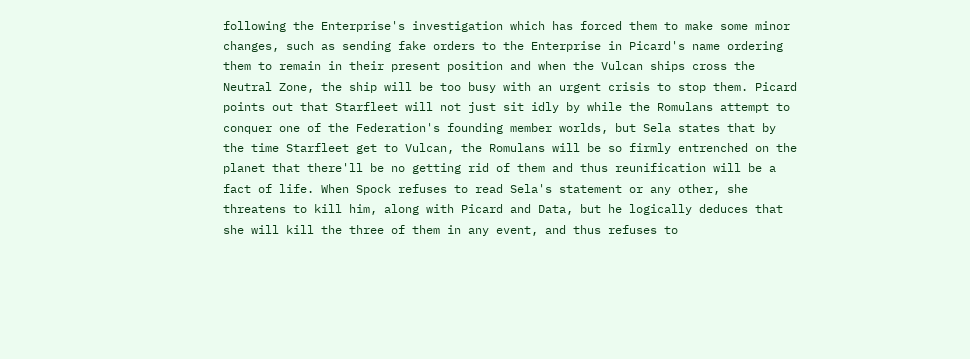following the Enterprise's investigation which has forced them to make some minor changes, such as sending fake orders to the Enterprise in Picard's name ordering them to remain in their present position and when the Vulcan ships cross the Neutral Zone, the ship will be too busy with an urgent crisis to stop them. Picard points out that Starfleet will not just sit idly by while the Romulans attempt to conquer one of the Federation's founding member worlds, but Sela states that by the time Starfleet get to Vulcan, the Romulans will be so firmly entrenched on the planet that there'll be no getting rid of them and thus reunification will be a fact of life. When Spock refuses to read Sela's statement or any other, she threatens to kill him, along with Picard and Data, but he logically deduces that she will kill the three of them in any event, and thus refuses to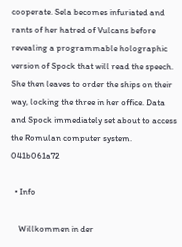cooperate. Sela becomes infuriated and rants of her hatred of Vulcans before revealing a programmable holographic version of Spock that will read the speech. She then leaves to order the ships on their way, locking the three in her office. Data and Spock immediately set about to access the Romulan computer system. 041b061a72

  • Info

    Willkommen in der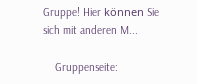Gruppe! Hier können Sie sich mit anderen M...

    Gruppenseite: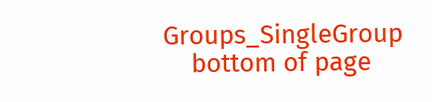Groups_SingleGroup
    bottom of page